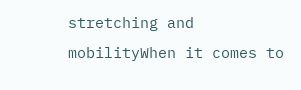stretching and mobilityWhen it comes to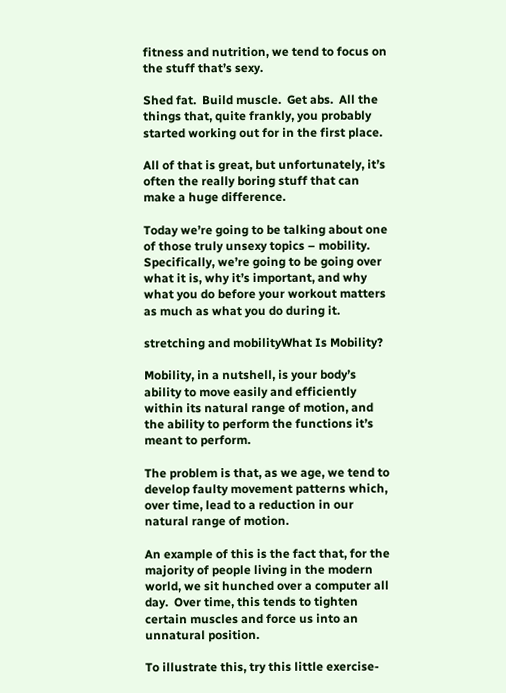fitness and nutrition, we tend to focus on the stuff that’s sexy.

Shed fat.  Build muscle.  Get abs.  All the things that, quite frankly, you probably started working out for in the first place.

All of that is great, but unfortunately, it’s often the really boring stuff that can make a huge difference.

Today we’re going to be talking about one of those truly unsexy topics – mobility.  Specifically, we’re going to be going over what it is, why it’s important, and why what you do before your workout matters as much as what you do during it.

stretching and mobilityWhat Is Mobility?

Mobility, in a nutshell, is your body’s ability to move easily and efficiently within its natural range of motion, and the ability to perform the functions it’s meant to perform.

The problem is that, as we age, we tend to develop faulty movement patterns which, over time, lead to a reduction in our natural range of motion.

An example of this is the fact that, for the majority of people living in the modern world, we sit hunched over a computer all day.  Over time, this tends to tighten certain muscles and force us into an unnatural position.

To illustrate this, try this little exercise-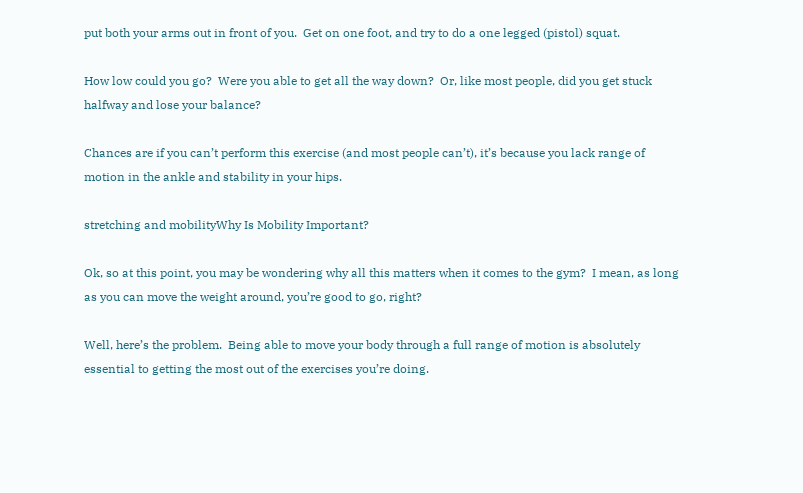put both your arms out in front of you.  Get on one foot, and try to do a one legged (pistol) squat.

How low could you go?  Were you able to get all the way down?  Or, like most people, did you get stuck halfway and lose your balance?

Chances are if you can’t perform this exercise (and most people can’t), it’s because you lack range of motion in the ankle and stability in your hips.

stretching and mobilityWhy Is Mobility Important?

Ok, so at this point, you may be wondering why all this matters when it comes to the gym?  I mean, as long as you can move the weight around, you’re good to go, right?

Well, here’s the problem.  Being able to move your body through a full range of motion is absolutely essential to getting the most out of the exercises you’re doing.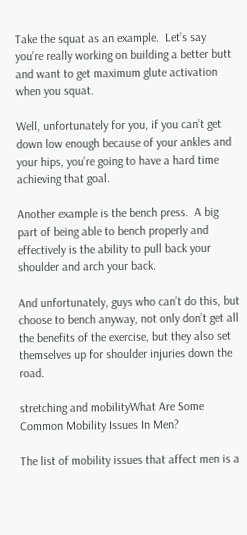Take the squat as an example.  Let’s say you’re really working on building a better butt and want to get maximum glute activation when you squat.

Well, unfortunately for you, if you can’t get down low enough because of your ankles and your hips, you’re going to have a hard time achieving that goal.

Another example is the bench press.  A big part of being able to bench properly and effectively is the ability to pull back your shoulder and arch your back.

And unfortunately, guys who can’t do this, but choose to bench anyway, not only don’t get all the benefits of the exercise, but they also set themselves up for shoulder injuries down the road.

stretching and mobilityWhat Are Some Common Mobility Issues In Men?

The list of mobility issues that affect men is a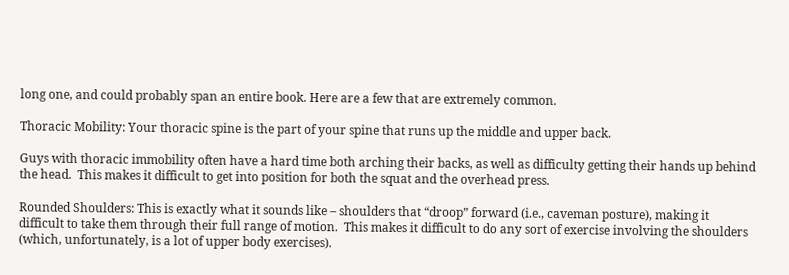long one, and could probably span an entire book. Here are a few that are extremely common.

Thoracic Mobility: Your thoracic spine is the part of your spine that runs up the middle and upper back.

Guys with thoracic immobility often have a hard time both arching their backs, as well as difficulty getting their hands up behind the head.  This makes it difficult to get into position for both the squat and the overhead press.

Rounded Shoulders: This is exactly what it sounds like – shoulders that “droop” forward (i.e., caveman posture), making it difficult to take them through their full range of motion.  This makes it difficult to do any sort of exercise involving the shoulders (which, unfortunately, is a lot of upper body exercises).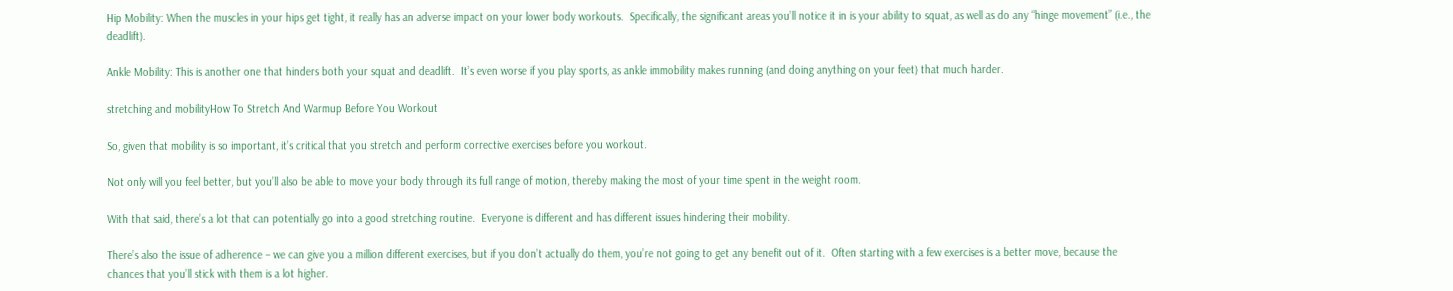Hip Mobility: When the muscles in your hips get tight, it really has an adverse impact on your lower body workouts.  Specifically, the significant areas you’ll notice it in is your ability to squat, as well as do any “hinge movement” (i.e., the deadlift).

Ankle Mobility: This is another one that hinders both your squat and deadlift.  It’s even worse if you play sports, as ankle immobility makes running (and doing anything on your feet) that much harder.

stretching and mobilityHow To Stretch And Warmup Before You Workout

So, given that mobility is so important, it’s critical that you stretch and perform corrective exercises before you workout.

Not only will you feel better, but you’ll also be able to move your body through its full range of motion, thereby making the most of your time spent in the weight room.

With that said, there’s a lot that can potentially go into a good stretching routine.  Everyone is different and has different issues hindering their mobility.

There’s also the issue of adherence – we can give you a million different exercises, but if you don’t actually do them, you’re not going to get any benefit out of it.  Often starting with a few exercises is a better move, because the chances that you’ll stick with them is a lot higher.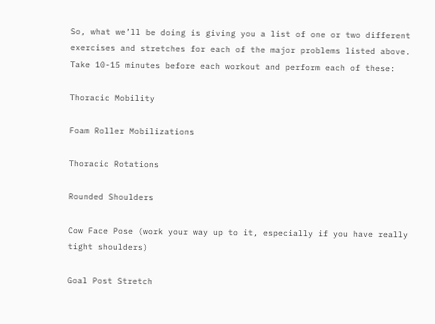So, what we’ll be doing is giving you a list of one or two different exercises and stretches for each of the major problems listed above. Take 10-15 minutes before each workout and perform each of these:

Thoracic Mobility

Foam Roller Mobilizations

Thoracic Rotations

Rounded Shoulders

Cow Face Pose (work your way up to it, especially if you have really tight shoulders)

Goal Post Stretch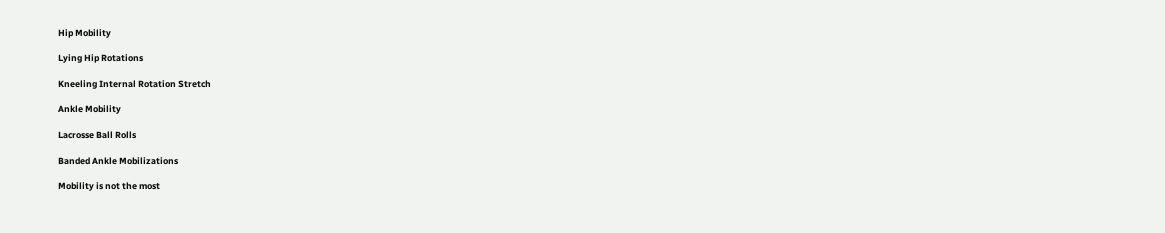Hip Mobility

Lying Hip Rotations

Kneeling Internal Rotation Stretch

Ankle Mobility

Lacrosse Ball Rolls

Banded Ankle Mobilizations

Mobility is not the most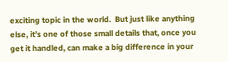exciting topic in the world.  But just like anything else, it’s one of those small details that, once you get it handled, can make a big difference in your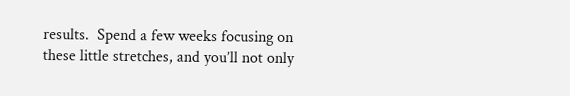results.  Spend a few weeks focusing on these little stretches, and you’ll not only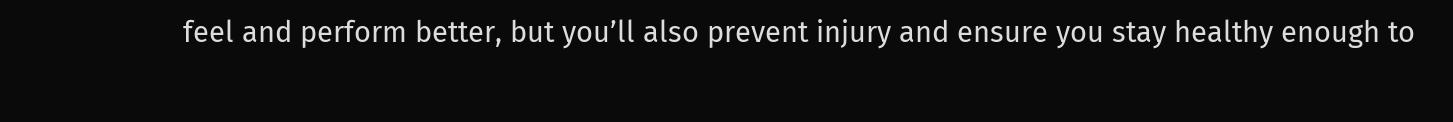feel and perform better, but you’ll also prevent injury and ensure you stay healthy enough to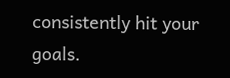consistently hit your goals.